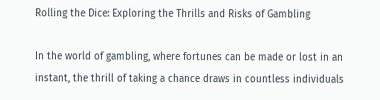Rolling the Dice: Exploring the Thrills and Risks of Gambling

In the world of gambling, where fortunes can be made or lost in an instant, the thrill of taking a chance draws in countless individuals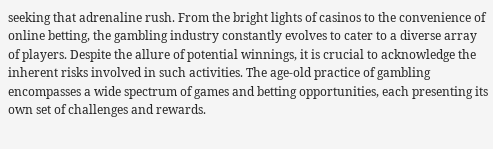seeking that adrenaline rush. From the bright lights of casinos to the convenience of online betting, the gambling industry constantly evolves to cater to a diverse array of players. Despite the allure of potential winnings, it is crucial to acknowledge the inherent risks involved in such activities. The age-old practice of gambling encompasses a wide spectrum of games and betting opportunities, each presenting its own set of challenges and rewards.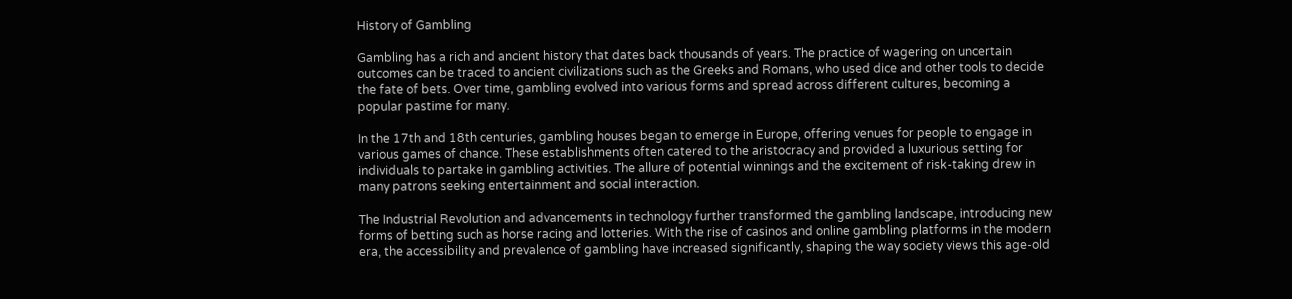History of Gambling

Gambling has a rich and ancient history that dates back thousands of years. The practice of wagering on uncertain outcomes can be traced to ancient civilizations such as the Greeks and Romans, who used dice and other tools to decide the fate of bets. Over time, gambling evolved into various forms and spread across different cultures, becoming a popular pastime for many.

In the 17th and 18th centuries, gambling houses began to emerge in Europe, offering venues for people to engage in various games of chance. These establishments often catered to the aristocracy and provided a luxurious setting for individuals to partake in gambling activities. The allure of potential winnings and the excitement of risk-taking drew in many patrons seeking entertainment and social interaction.

The Industrial Revolution and advancements in technology further transformed the gambling landscape, introducing new forms of betting such as horse racing and lotteries. With the rise of casinos and online gambling platforms in the modern era, the accessibility and prevalence of gambling have increased significantly, shaping the way society views this age-old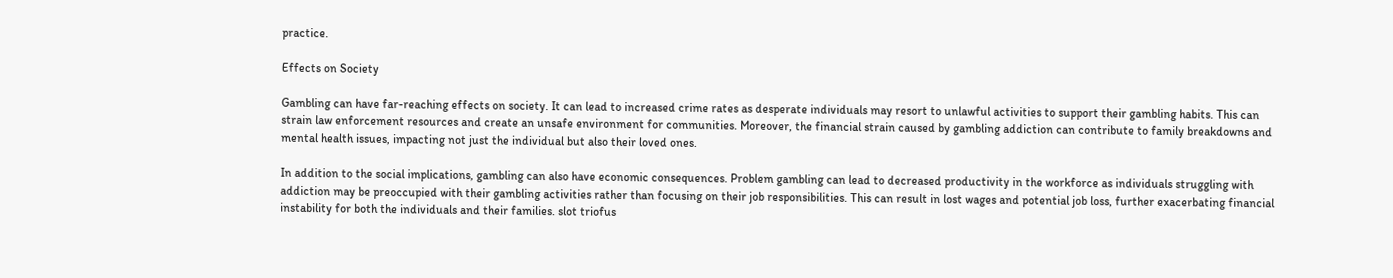practice.

Effects on Society

Gambling can have far-reaching effects on society. It can lead to increased crime rates as desperate individuals may resort to unlawful activities to support their gambling habits. This can strain law enforcement resources and create an unsafe environment for communities. Moreover, the financial strain caused by gambling addiction can contribute to family breakdowns and mental health issues, impacting not just the individual but also their loved ones.

In addition to the social implications, gambling can also have economic consequences. Problem gambling can lead to decreased productivity in the workforce as individuals struggling with addiction may be preoccupied with their gambling activities rather than focusing on their job responsibilities. This can result in lost wages and potential job loss, further exacerbating financial instability for both the individuals and their families. slot triofus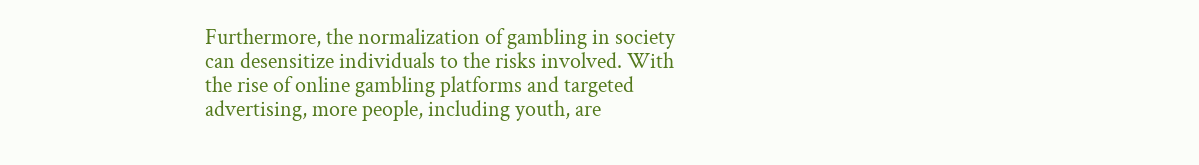Furthermore, the normalization of gambling in society can desensitize individuals to the risks involved. With the rise of online gambling platforms and targeted advertising, more people, including youth, are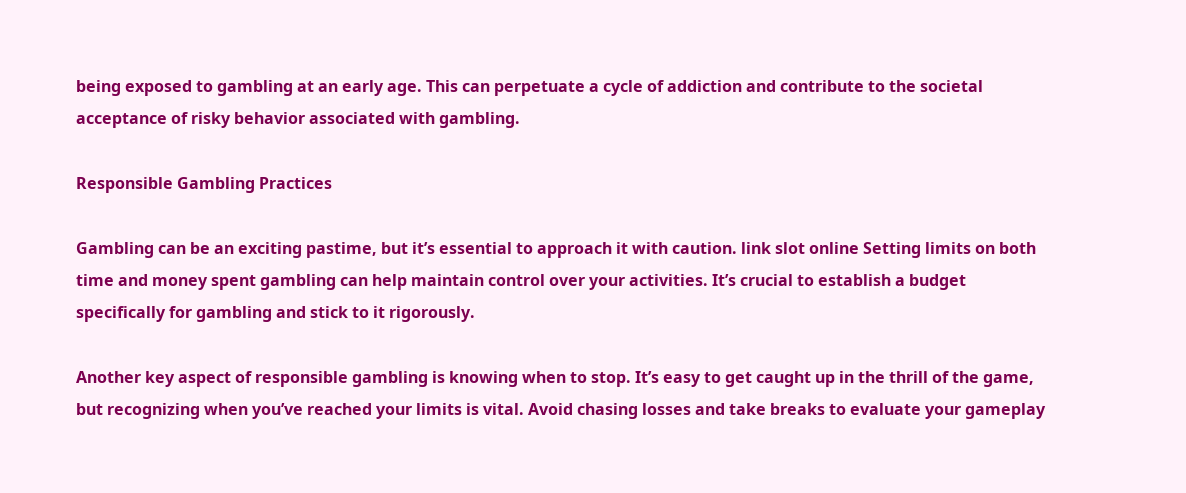being exposed to gambling at an early age. This can perpetuate a cycle of addiction and contribute to the societal acceptance of risky behavior associated with gambling.

Responsible Gambling Practices

Gambling can be an exciting pastime, but it’s essential to approach it with caution. link slot online Setting limits on both time and money spent gambling can help maintain control over your activities. It’s crucial to establish a budget specifically for gambling and stick to it rigorously.

Another key aspect of responsible gambling is knowing when to stop. It’s easy to get caught up in the thrill of the game, but recognizing when you’ve reached your limits is vital. Avoid chasing losses and take breaks to evaluate your gameplay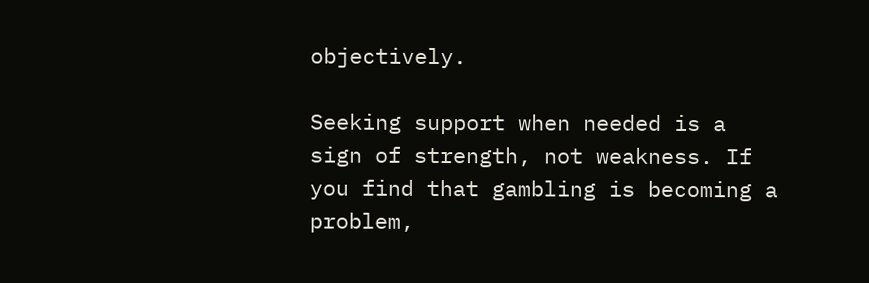objectively.

Seeking support when needed is a sign of strength, not weakness. If you find that gambling is becoming a problem,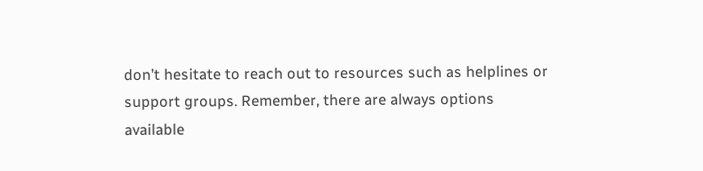don’t hesitate to reach out to resources such as helplines or support groups. Remember, there are always options available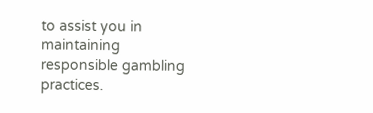to assist you in maintaining responsible gambling practices.